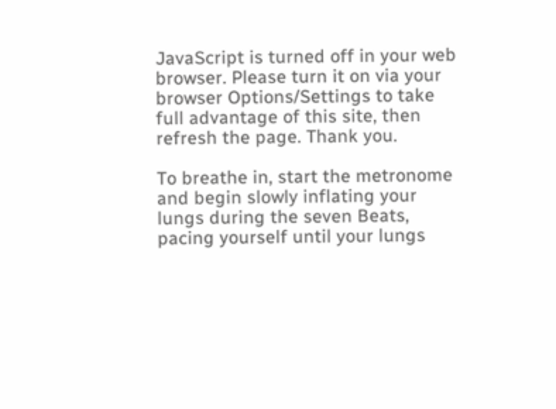JavaScript is turned off in your web browser. Please turn it on via your browser Options/Settings to take full advantage of this site, then refresh the page. Thank you.

To breathe in, start the metronome and begin slowly inflating your lungs during the seven Beats, pacing yourself until your lungs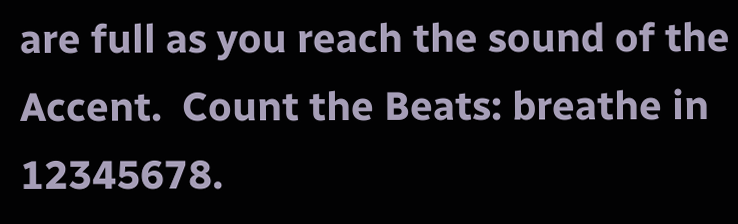are full as you reach the sound of the Accent.  Count the Beats: breathe in 12345678.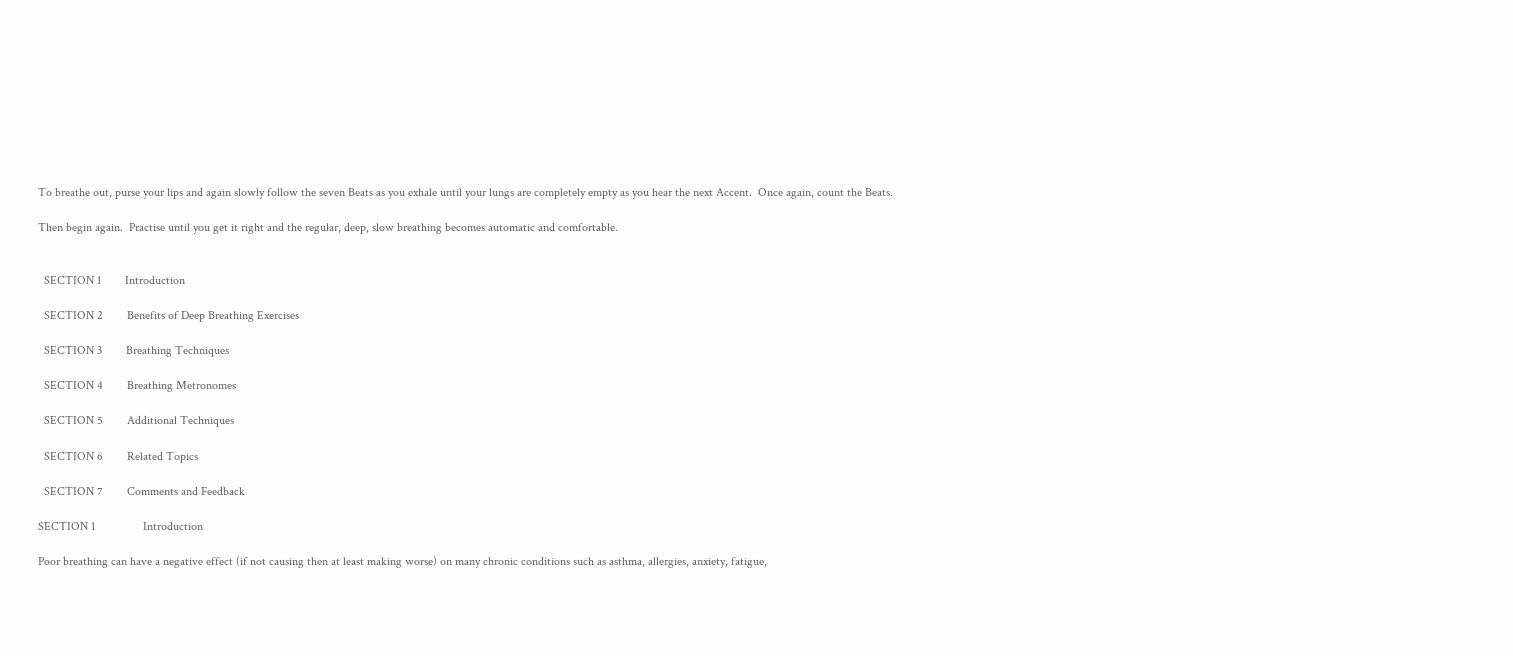To breathe out, purse your lips and again slowly follow the seven Beats as you exhale until your lungs are completely empty as you hear the next Accent.  Once again, count the Beats.

Then begin again.  Practise until you get it right and the regular, deep, slow breathing becomes automatic and comfortable.


  SECTION 1        Introduction

  SECTION 2        Benefits of Deep Breathing Exercises

  SECTION 3        Breathing Techniques

  SECTION 4        Breathing Metronomes

  SECTION 5        Additional Techniques

  SECTION 6        Related Topics

  SECTION 7        Comments and Feedback

SECTION 1                Introduction

Poor breathing can have a negative effect (if not causing then at least making worse) on many chronic conditions such as asthma, allergies, anxiety, fatigue,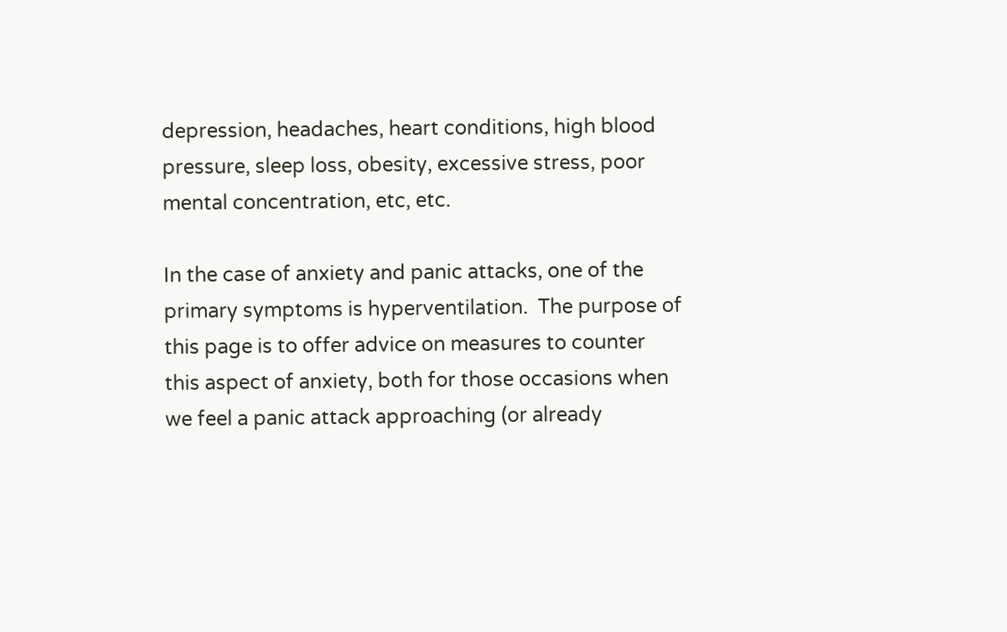depression, headaches, heart conditions, high blood pressure, sleep loss, obesity, excessive stress, poor mental concentration, etc, etc.

In the case of anxiety and panic attacks, one of the primary symptoms is hyperventilation.  The purpose of this page is to offer advice on measures to counter this aspect of anxiety, both for those occasions when we feel a panic attack approaching (or already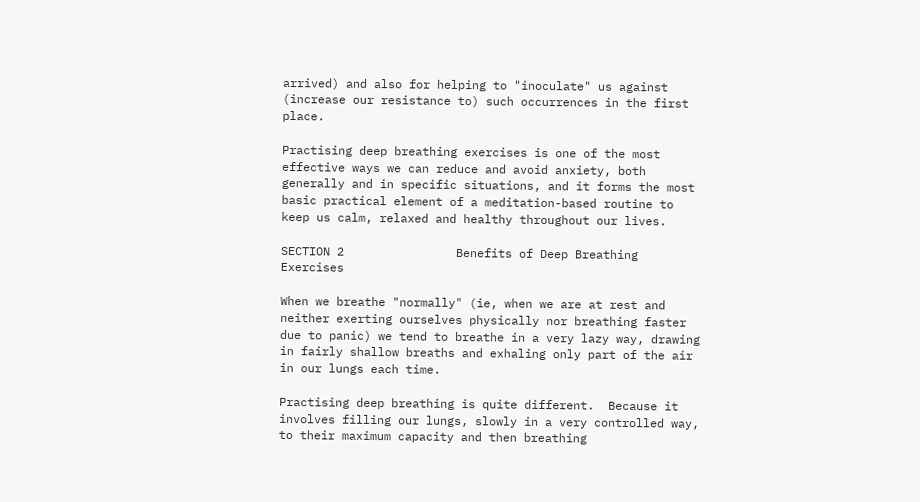arrived) and also for helping to "inoculate" us against (increase our resistance to) such occurrences in the first place.

Practising deep breathing exercises is one of the most effective ways we can reduce and avoid anxiety, both generally and in specific situations, and it forms the most basic practical element of a meditation-based routine to keep us calm, relaxed and healthy throughout our lives.

SECTION 2                Benefits of Deep Breathing Exercises

When we breathe "normally" (ie, when we are at rest and neither exerting ourselves physically nor breathing faster due to panic) we tend to breathe in a very lazy way, drawing in fairly shallow breaths and exhaling only part of the air in our lungs each time.

Practising deep breathing is quite different.  Because it involves filling our lungs, slowly in a very controlled way, to their maximum capacity and then breathing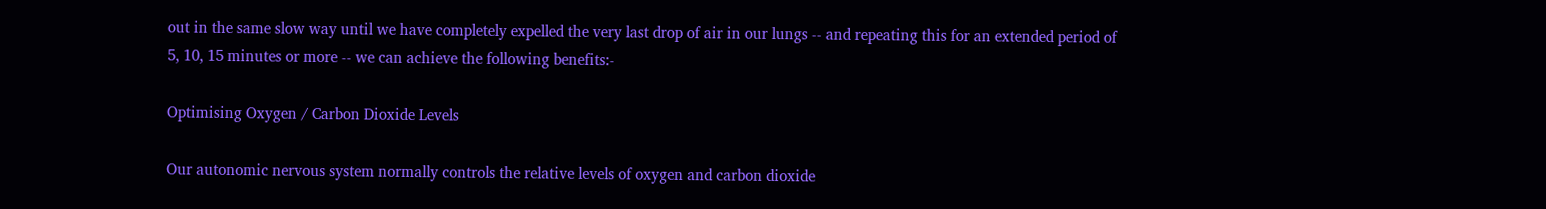out in the same slow way until we have completely expelled the very last drop of air in our lungs -- and repeating this for an extended period of 5, 10, 15 minutes or more -- we can achieve the following benefits:-

Optimising Oxygen / Carbon Dioxide Levels

Our autonomic nervous system normally controls the relative levels of oxygen and carbon dioxide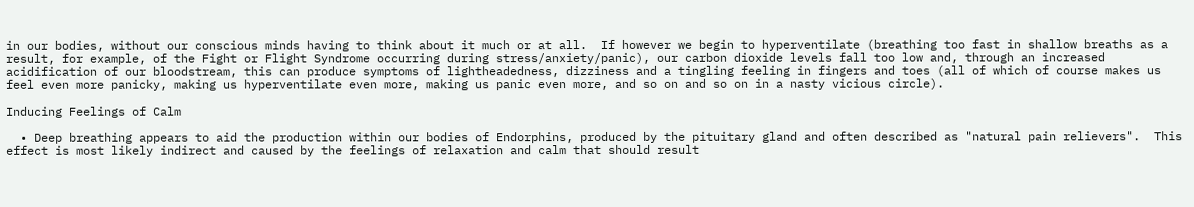in our bodies, without our conscious minds having to think about it much or at all.  If however we begin to hyperventilate (breathing too fast in shallow breaths as a result, for example, of the Fight or Flight Syndrome occurring during stress/anxiety/panic), our carbon dioxide levels fall too low and, through an increased acidification of our bloodstream, this can produce symptoms of lightheadedness, dizziness and a tingling feeling in fingers and toes (all of which of course makes us feel even more panicky, making us hyperventilate even more, making us panic even more, and so on and so on in a nasty vicious circle).

Inducing Feelings of Calm

  • Deep breathing appears to aid the production within our bodies of Endorphins, produced by the pituitary gland and often described as "natural pain relievers".  This effect is most likely indirect and caused by the feelings of relaxation and calm that should result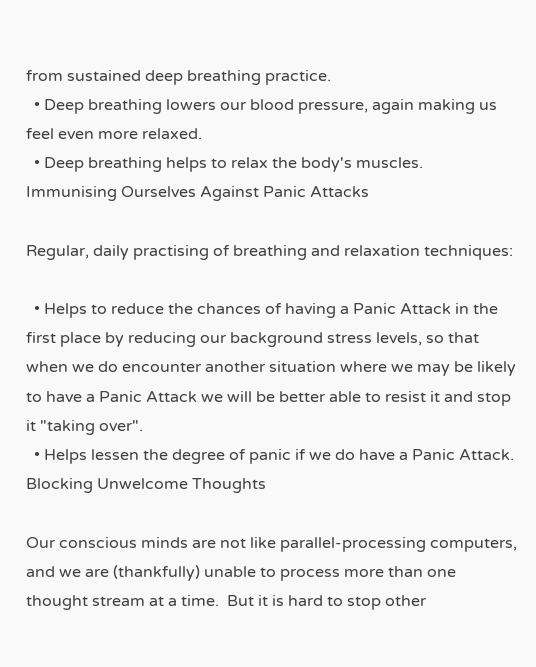from sustained deep breathing practice.
  • Deep breathing lowers our blood pressure, again making us feel even more relaxed.
  • Deep breathing helps to relax the body's muscles.
Immunising Ourselves Against Panic Attacks

Regular, daily practising of breathing and relaxation techniques:

  • Helps to reduce the chances of having a Panic Attack in the first place by reducing our background stress levels, so that when we do encounter another situation where we may be likely to have a Panic Attack we will be better able to resist it and stop it "taking over".
  • Helps lessen the degree of panic if we do have a Panic Attack.
Blocking Unwelcome Thoughts

Our conscious minds are not like parallel-processing computers, and we are (thankfully) unable to process more than one thought stream at a time.  But it is hard to stop other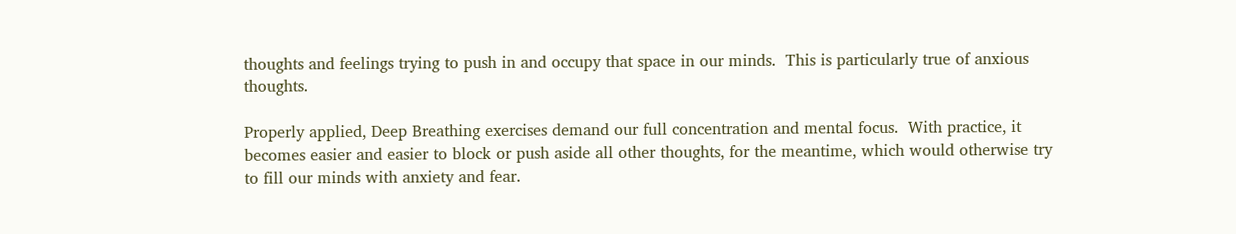thoughts and feelings trying to push in and occupy that space in our minds.  This is particularly true of anxious thoughts.

Properly applied, Deep Breathing exercises demand our full concentration and mental focus.  With practice, it becomes easier and easier to block or push aside all other thoughts, for the meantime, which would otherwise try to fill our minds with anxiety and fear.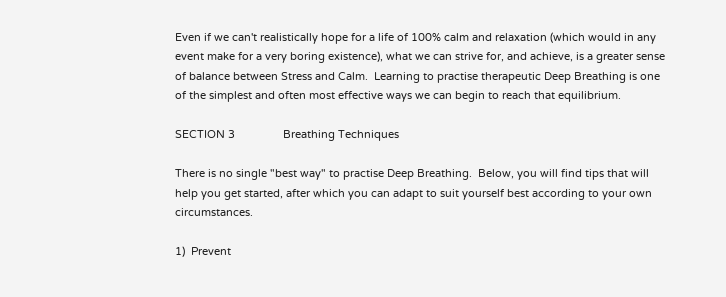Even if we can't realistically hope for a life of 100% calm and relaxation (which would in any event make for a very boring existence), what we can strive for, and achieve, is a greater sense of balance between Stress and Calm.  Learning to practise therapeutic Deep Breathing is one of the simplest and often most effective ways we can begin to reach that equilibrium.

SECTION 3                Breathing Techniques

There is no single "best way" to practise Deep Breathing.  Below, you will find tips that will help you get started, after which you can adapt to suit yourself best according to your own circumstances.

1)  Prevent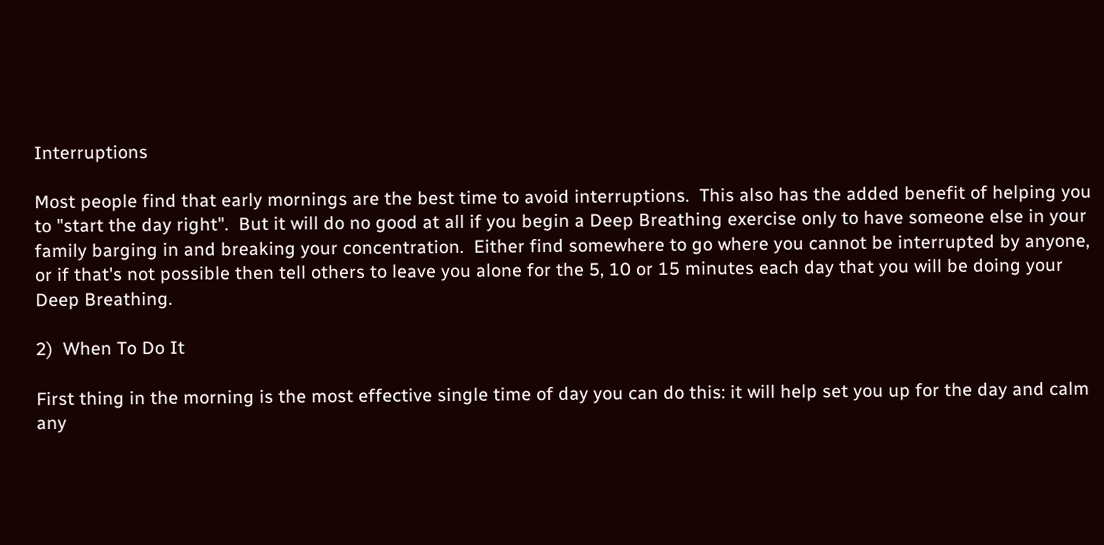Interruptions

Most people find that early mornings are the best time to avoid interruptions.  This also has the added benefit of helping you to "start the day right".  But it will do no good at all if you begin a Deep Breathing exercise only to have someone else in your family barging in and breaking your concentration.  Either find somewhere to go where you cannot be interrupted by anyone, or if that's not possible then tell others to leave you alone for the 5, 10 or 15 minutes each day that you will be doing your Deep Breathing.

2)  When To Do It

First thing in the morning is the most effective single time of day you can do this: it will help set you up for the day and calm any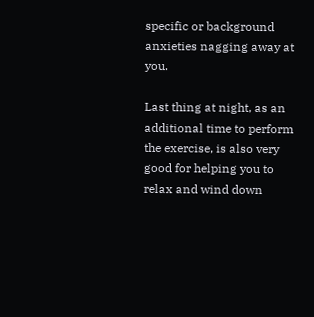specific or background anxieties nagging away at you.

Last thing at night, as an additional time to perform the exercise, is also very good for helping you to relax and wind down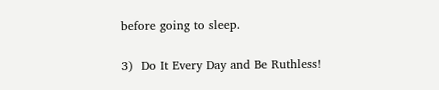before going to sleep.

3)  Do It Every Day and Be Ruthless!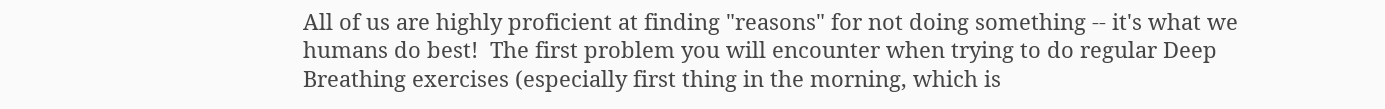All of us are highly proficient at finding "reasons" for not doing something -- it's what we humans do best!  The first problem you will encounter when trying to do regular Deep Breathing exercises (especially first thing in the morning, which is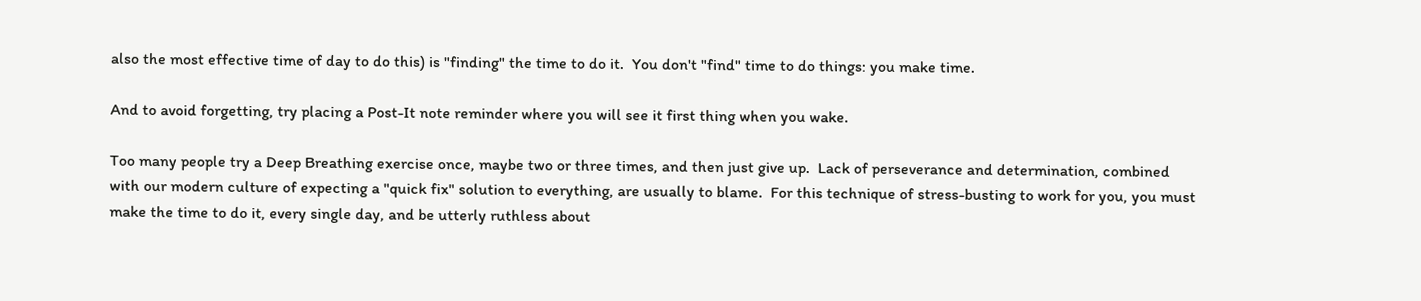also the most effective time of day to do this) is "finding" the time to do it.  You don't "find" time to do things: you make time.

And to avoid forgetting, try placing a Post-It note reminder where you will see it first thing when you wake.

Too many people try a Deep Breathing exercise once, maybe two or three times, and then just give up.  Lack of perseverance and determination, combined with our modern culture of expecting a "quick fix" solution to everything, are usually to blame.  For this technique of stress-busting to work for you, you must make the time to do it, every single day, and be utterly ruthless about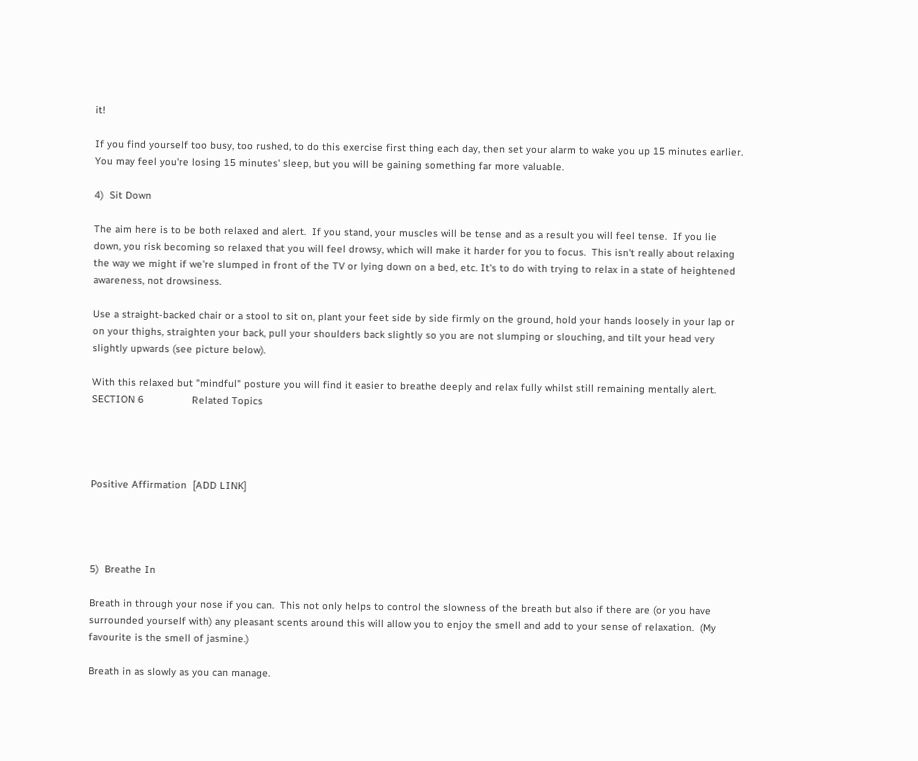it!

If you find yourself too busy, too rushed, to do this exercise first thing each day, then set your alarm to wake you up 15 minutes earlier.  You may feel you're losing 15 minutes' sleep, but you will be gaining something far more valuable.

4)  Sit Down

The aim here is to be both relaxed and alert.  If you stand, your muscles will be tense and as a result you will feel tense.  If you lie down, you risk becoming so relaxed that you will feel drowsy, which will make it harder for you to focus.  This isn't really about relaxing the way we might if we're slumped in front of the TV or lying down on a bed, etc. It's to do with trying to relax in a state of heightened awareness, not drowsiness.

Use a straight-backed chair or a stool to sit on, plant your feet side by side firmly on the ground, hold your hands loosely in your lap or on your thighs, straighten your back, pull your shoulders back slightly so you are not slumping or slouching, and tilt your head very slightly upwards (see picture below).

With this relaxed but "mindful" posture you will find it easier to breathe deeply and relax fully whilst still remaining mentally alert.
SECTION 6                Related Topics




Positive Affirmation  [ADD LINK]




5)  Breathe In

Breath in through your nose if you can.  This not only helps to control the slowness of the breath but also if there are (or you have surrounded yourself with) any pleasant scents around this will allow you to enjoy the smell and add to your sense of relaxation.  (My favourite is the smell of jasmine.)

Breath in as slowly as you can manage.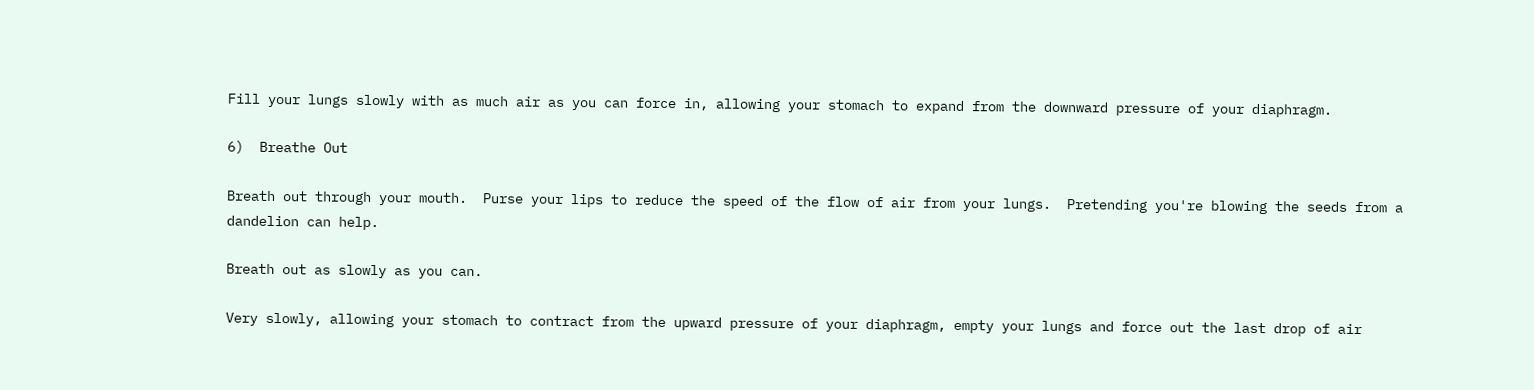Fill your lungs slowly with as much air as you can force in, allowing your stomach to expand from the downward pressure of your diaphragm.

6)  Breathe Out

Breath out through your mouth.  Purse your lips to reduce the speed of the flow of air from your lungs.  Pretending you're blowing the seeds from a dandelion can help.

Breath out as slowly as you can.

Very slowly, allowing your stomach to contract from the upward pressure of your diaphragm, empty your lungs and force out the last drop of air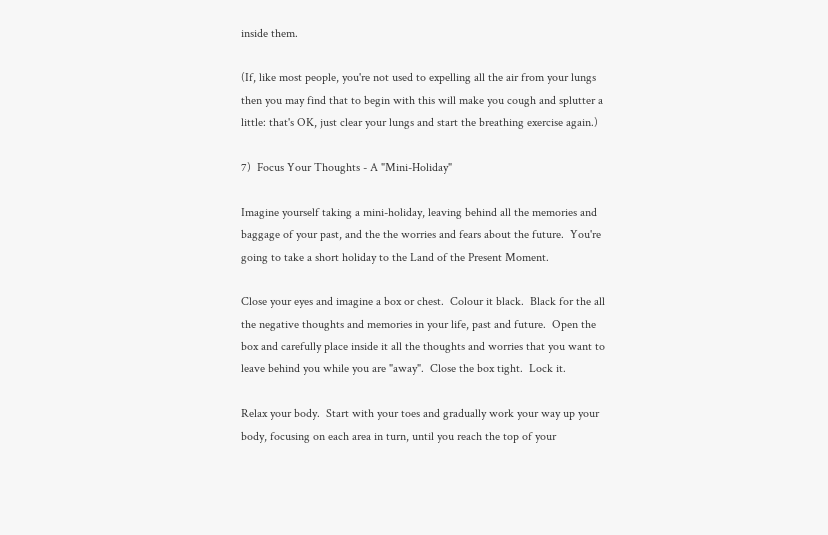inside them.

(If, like most people, you're not used to expelling all the air from your lungs then you may find that to begin with this will make you cough and splutter a little: that's OK, just clear your lungs and start the breathing exercise again.)

7)  Focus Your Thoughts - A "Mini-Holiday"

Imagine yourself taking a mini-holiday, leaving behind all the memories and baggage of your past, and the the worries and fears about the future.  You're going to take a short holiday to the Land of the Present Moment.

Close your eyes and imagine a box or chest.  Colour it black.  Black for the all the negative thoughts and memories in your life, past and future.  Open the box and carefully place inside it all the thoughts and worries that you want to leave behind you while you are "away".  Close the box tight.  Lock it.

Relax your body.  Start with your toes and gradually work your way up your body, focusing on each area in turn, until you reach the top of your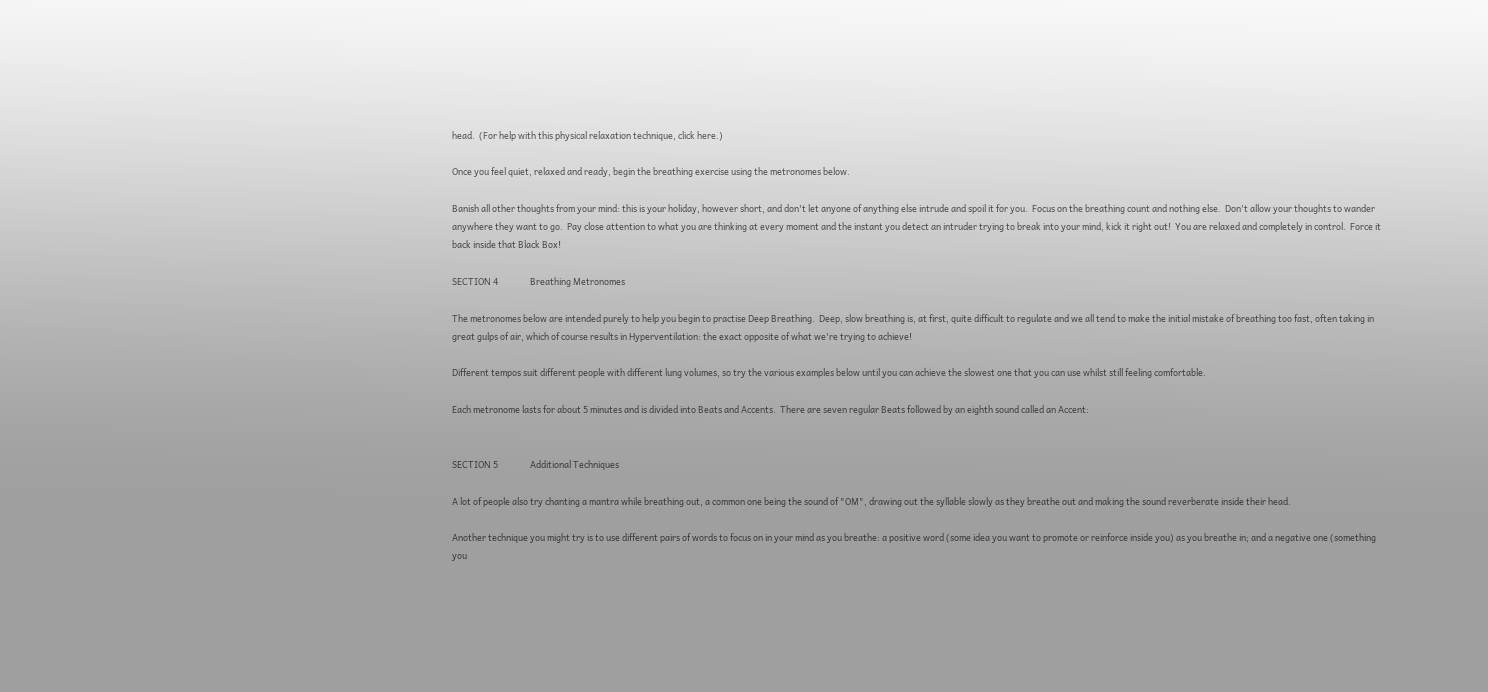head.  (For help with this physical relaxation technique, click here.)

Once you feel quiet, relaxed and ready, begin the breathing exercise using the metronomes below.

Banish all other thoughts from your mind: this is your holiday, however short, and don't let anyone of anything else intrude and spoil it for you.  Focus on the breathing count and nothing else.  Don't allow your thoughts to wander anywhere they want to go.  Pay close attention to what you are thinking at every moment and the instant you detect an intruder trying to break into your mind, kick it right out!  You are relaxed and completely in control.  Force it back inside that Black Box!

SECTION 4                Breathing Metronomes

The metronomes below are intended purely to help you begin to practise Deep Breathing.  Deep, slow breathing is, at first, quite difficult to regulate and we all tend to make the initial mistake of breathing too fast, often taking in great gulps of air, which of course results in Hyperventilation: the exact opposite of what we're trying to achieve!

Different tempos suit different people with different lung volumes, so try the various examples below until you can achieve the slowest one that you can use whilst still feeling comfortable.

Each metronome lasts for about 5 minutes and is divided into Beats and Accents.  There are seven regular Beats followed by an eighth sound called an Accent:


SECTION 5                Additional Techniques

A lot of people also try chanting a mantra while breathing out, a common one being the sound of "OM", drawing out the syllable slowly as they breathe out and making the sound reverberate inside their head.

Another technique you might try is to use different pairs of words to focus on in your mind as you breathe: a positive word (some idea you want to promote or reinforce inside you) as you breathe in; and a negative one (something you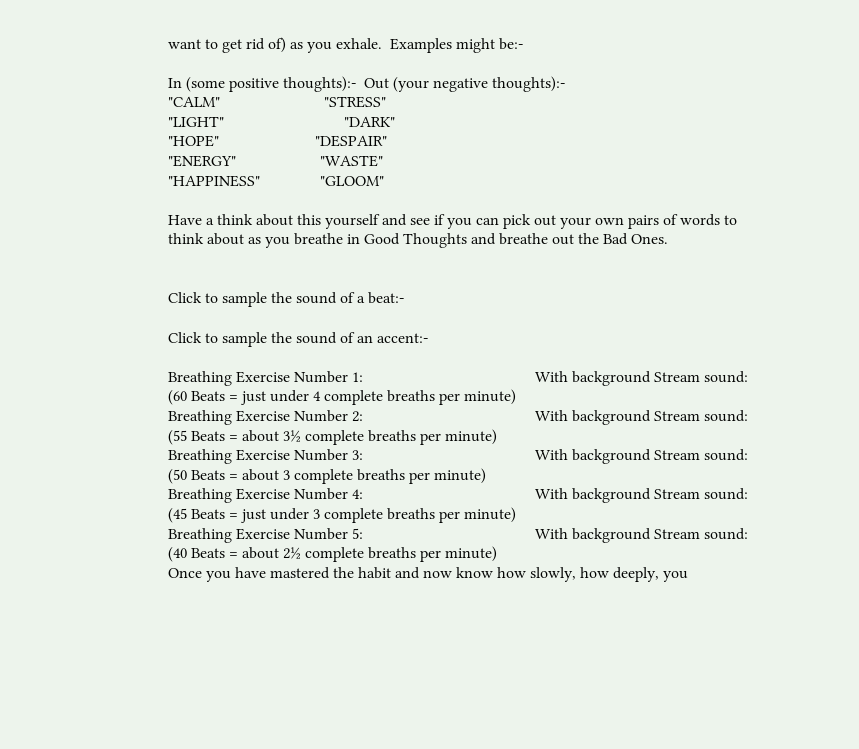want to get rid of) as you exhale.  Examples might be:-

In (some positive thoughts):-  Out (your negative thoughts):-
"CALM"                          "STRESS"
"LIGHT"                              "DARK"
"HOPE"                        "DESPAIR"
"ENERGY"                     "WASTE"
"HAPPINESS"               "GLOOM"

Have a think about this yourself and see if you can pick out your own pairs of words to think about as you breathe in Good Thoughts and breathe out the Bad Ones.


Click to sample the sound of a beat:-

Click to sample the sound of an accent:-

Breathing Exercise Number 1:                                           With background Stream sound:
(60 Beats = just under 4 complete breaths per minute)
Breathing Exercise Number 2:                                           With background Stream sound:
(55 Beats = about 3½ complete breaths per minute)
Breathing Exercise Number 3:                                           With background Stream sound:
(50 Beats = about 3 complete breaths per minute)
Breathing Exercise Number 4:                                           With background Stream sound:
(45 Beats = just under 3 complete breaths per minute)
Breathing Exercise Number 5:                                           With background Stream sound:
(40 Beats = about 2½ complete breaths per minute)
Once you have mastered the habit and now know how slowly, how deeply, you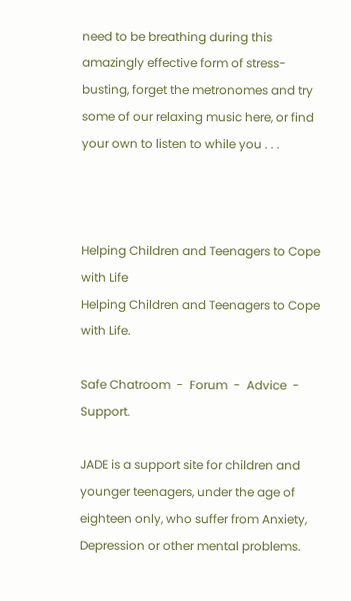need to be breathing during this amazingly effective form of stress-busting, forget the metronomes and try some of our relaxing music here, or find your own to listen to while you . . .



Helping Children and Teenagers to Cope with Life
Helping Children and Teenagers to Cope with Life.

Safe Chatroom  -  Forum  -  Advice  -  Support.

JADE is a support site for children and younger teenagers, under the age of eighteen only, who suffer from Anxiety, Depression or other mental problems.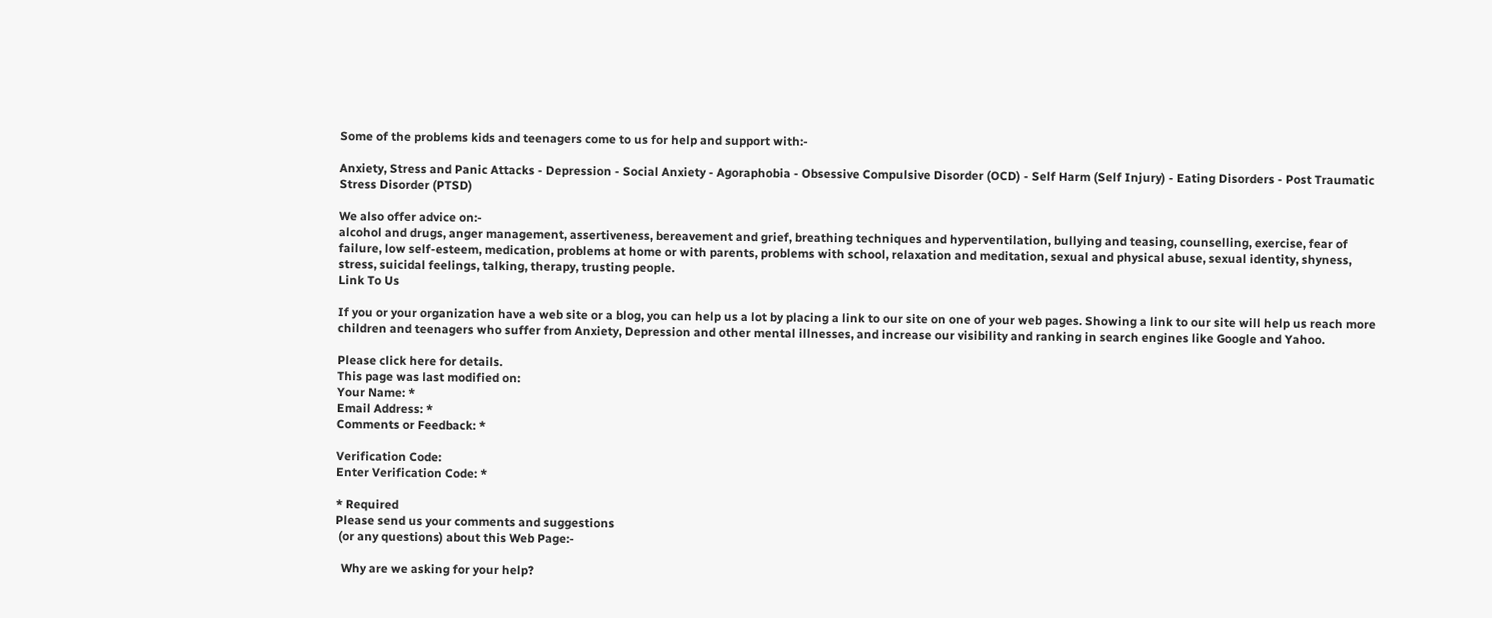Some of the problems kids and teenagers come to us for help and support with:-

Anxiety, Stress and Panic Attacks - Depression - Social Anxiety - Agoraphobia - Obsessive Compulsive Disorder (OCD) - Self Harm (Self Injury) - Eating Disorders - Post Traumatic Stress Disorder (PTSD)

We also offer advice on:-
alcohol and drugs, anger management, assertiveness, bereavement and grief, breathing techniques and hyperventilation, bullying and teasing, counselling, exercise, fear of failure, low self-esteem, medication, problems at home or with parents, problems with school, relaxation and meditation, sexual and physical abuse, sexual identity, shyness, stress, suicidal feelings, talking, therapy, trusting people.
Link To Us

If you or your organization have a web site or a blog, you can help us a lot by placing a link to our site on one of your web pages. Showing a link to our site will help us reach more children and teenagers who suffer from Anxiety, Depression and other mental illnesses, and increase our visibility and ranking in search engines like Google and Yahoo.

Please click here for details.
This page was last modified on:
Your Name: *
Email Address: *
Comments or Feedback: *

Verification Code:
Enter Verification Code: *

* Required
Please send us your comments and suggestions
 (or any questions) about this Web Page:-

  Why are we asking for your help?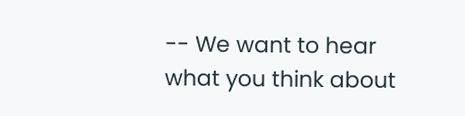-- We want to hear what you think about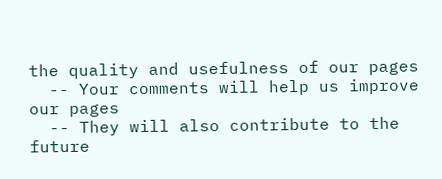the quality and usefulness of our pages
  -- Your comments will help us improve our pages
  -- They will also contribute to the future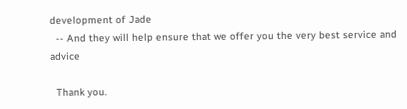development of Jade
  -- And they will help ensure that we offer you the very best service and advice

  Thank you.